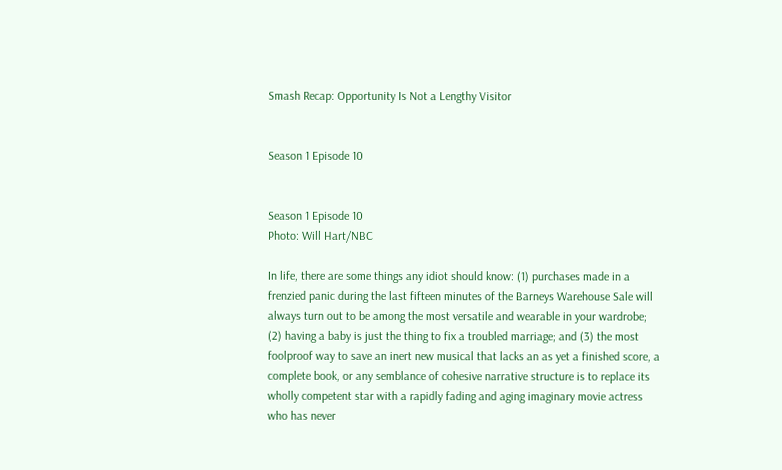Smash Recap: Opportunity Is Not a Lengthy Visitor


Season 1 Episode 10


Season 1 Episode 10
Photo: Will Hart/NBC

In life, there are some things any idiot should know: (1) purchases made in a frenzied panic during the last fifteen minutes of the Barneys Warehouse Sale will always turn out to be among the most versatile and wearable in your wardrobe; (2) having a baby is just the thing to fix a troubled marriage; and (3) the most foolproof way to save an inert new musical that lacks an as yet a finished score, a complete book, or any semblance of cohesive narrative structure is to replace its wholly competent star with a rapidly fading and aging imaginary movie actress who has never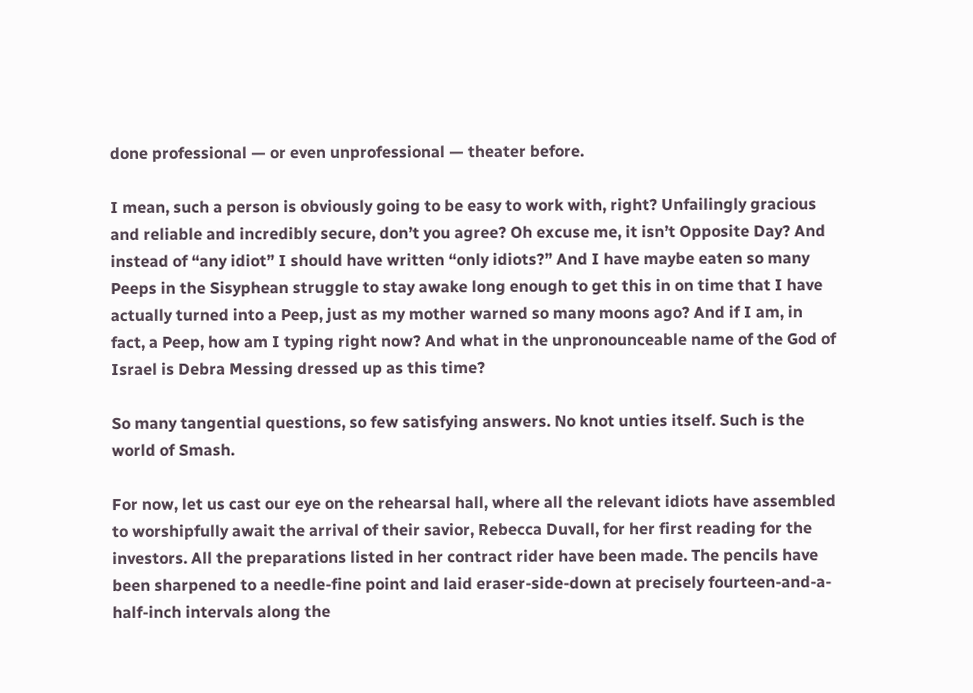done professional — or even unprofessional — theater before.

I mean, such a person is obviously going to be easy to work with, right? Unfailingly gracious and reliable and incredibly secure, don’t you agree? Oh excuse me, it isn’t Opposite Day? And instead of “any idiot” I should have written “only idiots?” And I have maybe eaten so many Peeps in the Sisyphean struggle to stay awake long enough to get this in on time that I have actually turned into a Peep, just as my mother warned so many moons ago? And if I am, in fact, a Peep, how am I typing right now? And what in the unpronounceable name of the God of Israel is Debra Messing dressed up as this time?

So many tangential questions, so few satisfying answers. No knot unties itself. Such is the world of Smash.

For now, let us cast our eye on the rehearsal hall, where all the relevant idiots have assembled to worshipfully await the arrival of their savior, Rebecca Duvall, for her first reading for the investors. All the preparations listed in her contract rider have been made. The pencils have been sharpened to a needle-fine point and laid eraser-side-down at precisely fourteen-and-a-half-inch intervals along the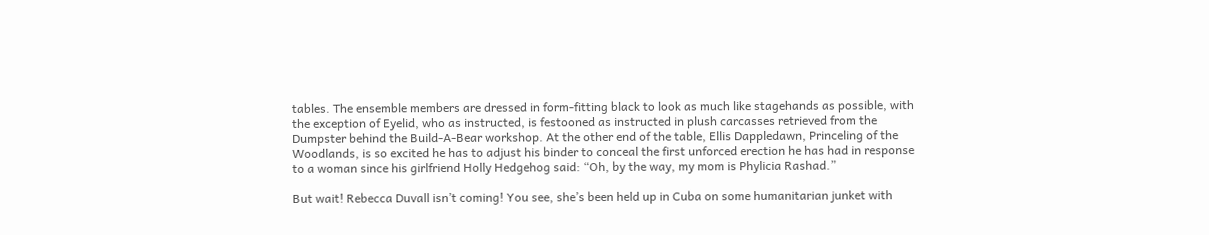tables. The ensemble members are dressed in form-fitting black to look as much like stagehands as possible, with the exception of Eyelid, who as instructed, is festooned as instructed in plush carcasses retrieved from the Dumpster behind the Build-A-Bear workshop. At the other end of the table, Ellis Dappledawn, Princeling of the Woodlands, is so excited he has to adjust his binder to conceal the first unforced erection he has had in response to a woman since his girlfriend Holly Hedgehog said: “Oh, by the way, my mom is Phylicia Rashad.”

But wait! Rebecca Duvall isn’t coming! You see, she’s been held up in Cuba on some humanitarian junket with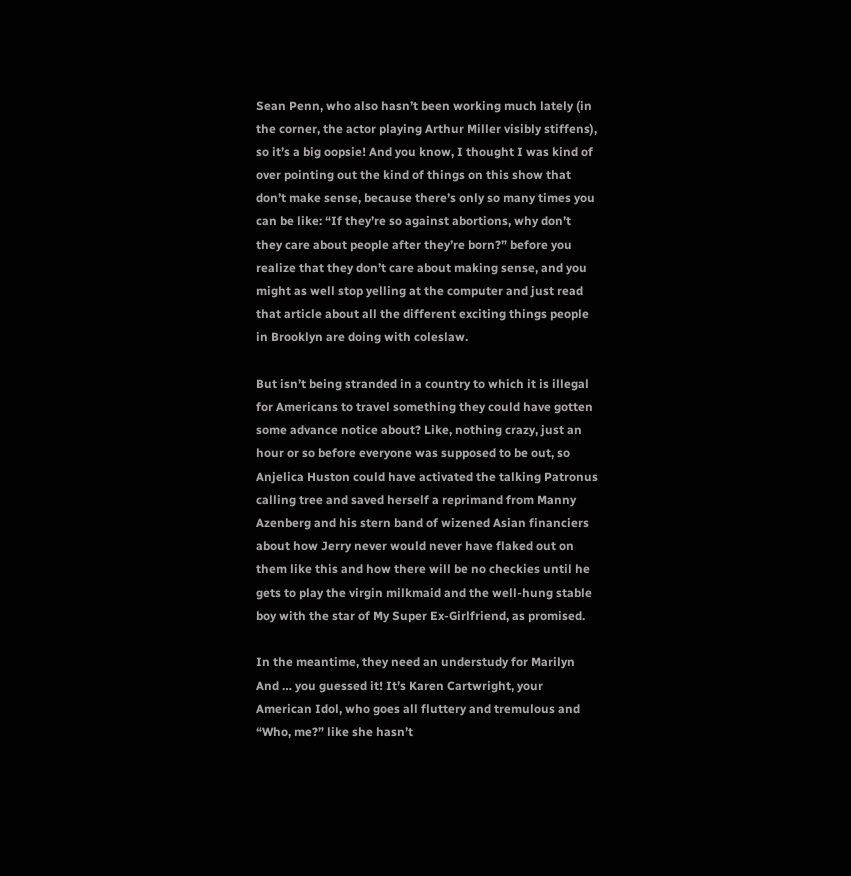Sean Penn, who also hasn’t been working much lately (in the corner, the actor playing Arthur Miller visibly stiffens), so it’s a big oopsie! And you know, I thought I was kind of over pointing out the kind of things on this show that don’t make sense, because there’s only so many times you can be like: “If they’re so against abortions, why don’t they care about people after they’re born?” before you realize that they don’t care about making sense, and you might as well stop yelling at the computer and just read that article about all the different exciting things people in Brooklyn are doing with coleslaw.

But isn’t being stranded in a country to which it is illegal for Americans to travel something they could have gotten some advance notice about? Like, nothing crazy, just an hour or so before everyone was supposed to be out, so Anjelica Huston could have activated the talking Patronus calling tree and saved herself a reprimand from Manny Azenberg and his stern band of wizened Asian financiers about how Jerry never would never have flaked out on them like this and how there will be no checkies until he gets to play the virgin milkmaid and the well-hung stable boy with the star of My Super Ex-Girlfriend, as promised.

In the meantime, they need an understudy for Marilyn And … you guessed it! It’s Karen Cartwright, your American Idol, who goes all fluttery and tremulous and “Who, me?” like she hasn’t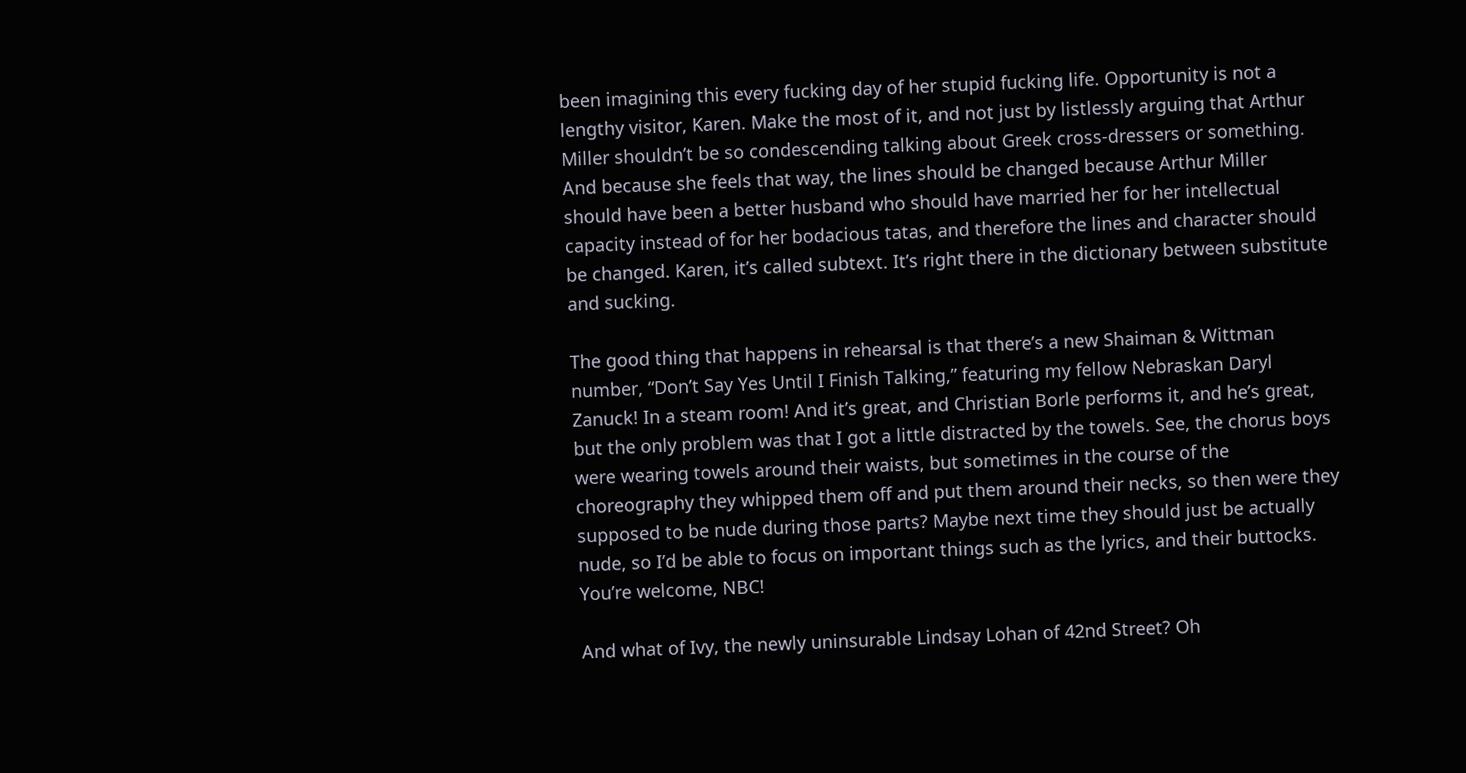been imagining this every fucking day of her stupid fucking life. Opportunity is not a lengthy visitor, Karen. Make the most of it, and not just by listlessly arguing that Arthur Miller shouldn’t be so condescending talking about Greek cross-dressers or something. And because she feels that way, the lines should be changed because Arthur Miller should have been a better husband who should have married her for her intellectual capacity instead of for her bodacious tatas, and therefore the lines and character should be changed. Karen, it’s called subtext. It’s right there in the dictionary between substitute and sucking.

The good thing that happens in rehearsal is that there’s a new Shaiman & Wittman number, “Don’t Say Yes Until I Finish Talking,” featuring my fellow Nebraskan Daryl Zanuck! In a steam room! And it’s great, and Christian Borle performs it, and he’s great, but the only problem was that I got a little distracted by the towels. See, the chorus boys were wearing towels around their waists, but sometimes in the course of the choreography they whipped them off and put them around their necks, so then were they supposed to be nude during those parts? Maybe next time they should just be actually nude, so I’d be able to focus on important things such as the lyrics, and their buttocks. You’re welcome, NBC!

And what of Ivy, the newly uninsurable Lindsay Lohan of 42nd Street? Oh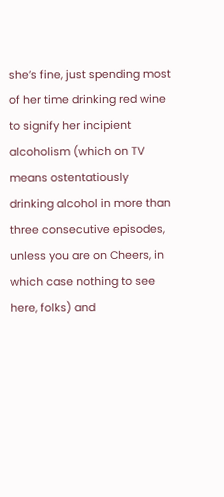she’s fine, just spending most of her time drinking red wine to signify her incipient alcoholism (which on TV means ostentatiously drinking alcohol in more than three consecutive episodes, unless you are on Cheers, in which case nothing to see here, folks) and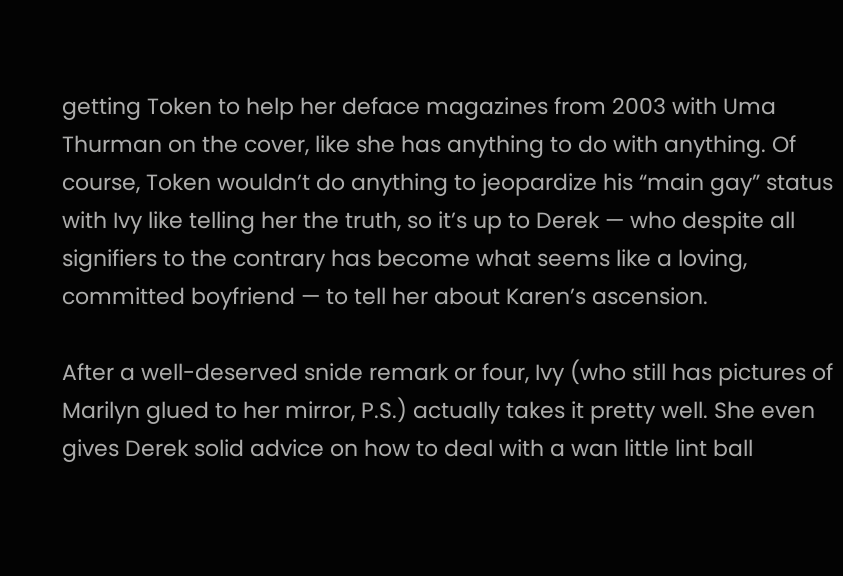getting Token to help her deface magazines from 2003 with Uma Thurman on the cover, like she has anything to do with anything. Of course, Token wouldn’t do anything to jeopardize his “main gay” status with Ivy like telling her the truth, so it’s up to Derek — who despite all signifiers to the contrary has become what seems like a loving, committed boyfriend — to tell her about Karen’s ascension.

After a well-deserved snide remark or four, Ivy (who still has pictures of Marilyn glued to her mirror, P.S.) actually takes it pretty well. She even gives Derek solid advice on how to deal with a wan little lint ball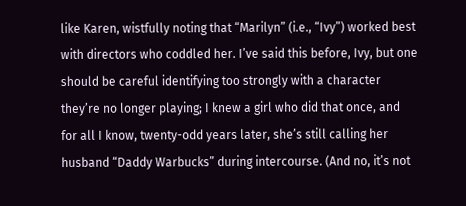like Karen, wistfully noting that “Marilyn” (i.e., “Ivy”) worked best with directors who coddled her. I’ve said this before, Ivy, but one should be careful identifying too strongly with a character they’re no longer playing; I knew a girl who did that once, and for all I know, twenty-odd years later, she’s still calling her husband “Daddy Warbucks” during intercourse. (And no, it’s not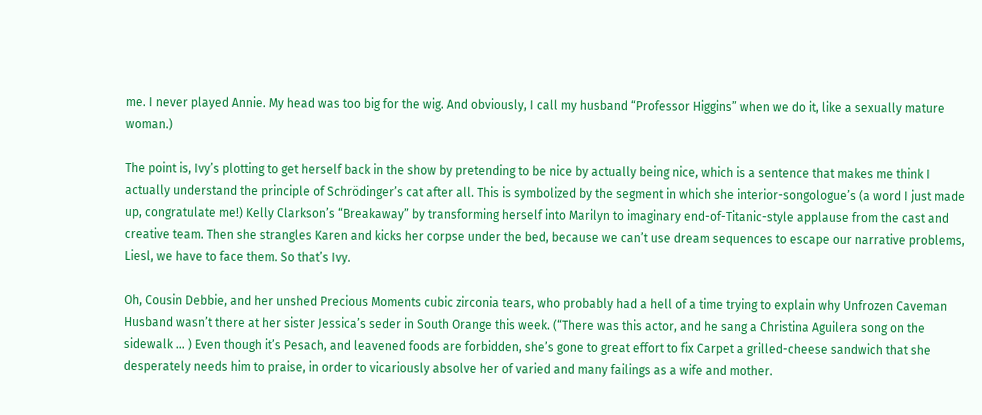me. I never played Annie. My head was too big for the wig. And obviously, I call my husband “Professor Higgins” when we do it, like a sexually mature woman.)

The point is, Ivy’s plotting to get herself back in the show by pretending to be nice by actually being nice, which is a sentence that makes me think I actually understand the principle of Schrödinger’s cat after all. This is symbolized by the segment in which she interior-songologue’s (a word I just made up, congratulate me!) Kelly Clarkson’s “Breakaway” by transforming herself into Marilyn to imaginary end-of-Titanic-style applause from the cast and creative team. Then she strangles Karen and kicks her corpse under the bed, because we can’t use dream sequences to escape our narrative problems, Liesl, we have to face them. So that’s Ivy.

Oh, Cousin Debbie, and her unshed Precious Moments cubic zirconia tears, who probably had a hell of a time trying to explain why Unfrozen Caveman Husband wasn’t there at her sister Jessica’s seder in South Orange this week. (“There was this actor, and he sang a Christina Aguilera song on the sidewalk … ) Even though it’s Pesach, and leavened foods are forbidden, she’s gone to great effort to fix Carpet a grilled-cheese sandwich that she desperately needs him to praise, in order to vicariously absolve her of varied and many failings as a wife and mother.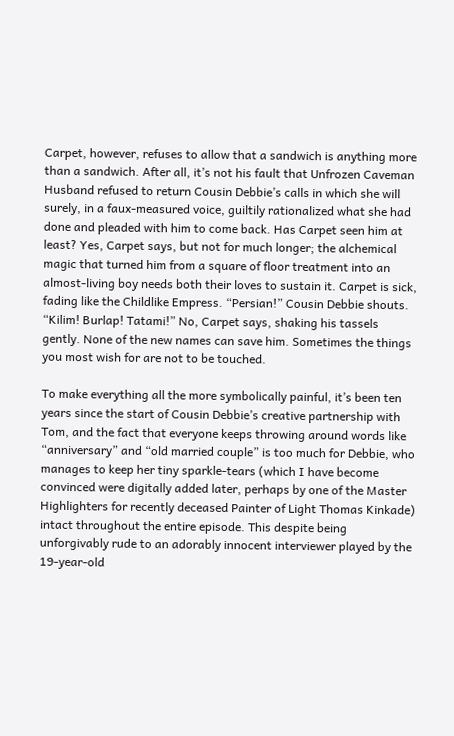Carpet, however, refuses to allow that a sandwich is anything more than a sandwich. After all, it’s not his fault that Unfrozen Caveman Husband refused to return Cousin Debbie’s calls in which she will surely, in a faux-measured voice, guiltily rationalized what she had done and pleaded with him to come back. Has Carpet seen him at least? Yes, Carpet says, but not for much longer; the alchemical magic that turned him from a square of floor treatment into an almost-living boy needs both their loves to sustain it. Carpet is sick, fading like the Childlike Empress. “Persian!” Cousin Debbie shouts. “Kilim! Burlap! Tatami!” No, Carpet says, shaking his tassels gently. None of the new names can save him. Sometimes the things you most wish for are not to be touched.

To make everything all the more symbolically painful, it’s been ten years since the start of Cousin Debbie’s creative partnership with Tom, and the fact that everyone keeps throwing around words like “anniversary” and “old married couple” is too much for Debbie, who manages to keep her tiny sparkle-tears (which I have become convinced were digitally added later, perhaps by one of the Master Highlighters for recently deceased Painter of Light Thomas Kinkade) intact throughout the entire episode. This despite being unforgivably rude to an adorably innocent interviewer played by the 19-year-old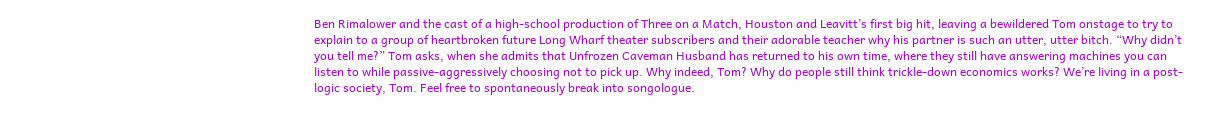Ben Rimalower and the cast of a high-school production of Three on a Match, Houston and Leavitt’s first big hit, leaving a bewildered Tom onstage to try to explain to a group of heartbroken future Long Wharf theater subscribers and their adorable teacher why his partner is such an utter, utter bitch. “Why didn’t you tell me?” Tom asks, when she admits that Unfrozen Caveman Husband has returned to his own time, where they still have answering machines you can listen to while passive-aggressively choosing not to pick up. Why indeed, Tom? Why do people still think trickle-down economics works? We’re living in a post-logic society, Tom. Feel free to spontaneously break into songologue.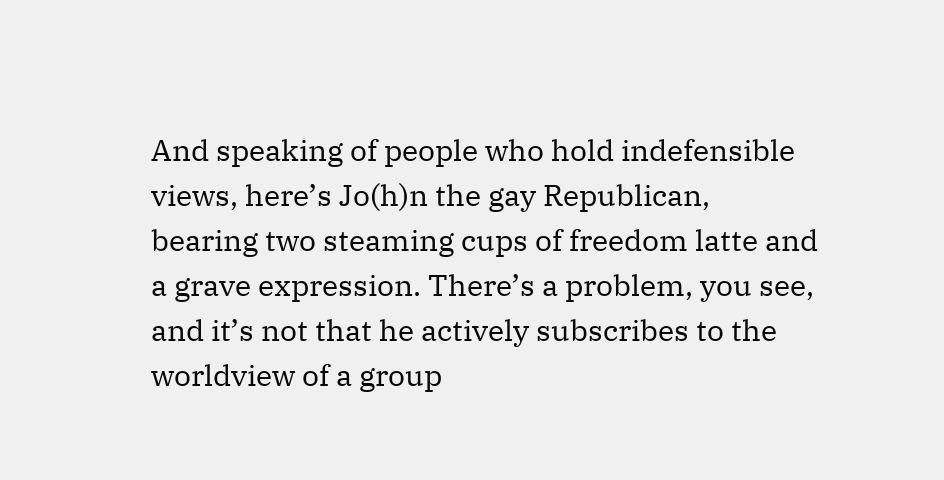And speaking of people who hold indefensible views, here’s Jo(h)n the gay Republican, bearing two steaming cups of freedom latte and a grave expression. There’s a problem, you see, and it’s not that he actively subscribes to the worldview of a group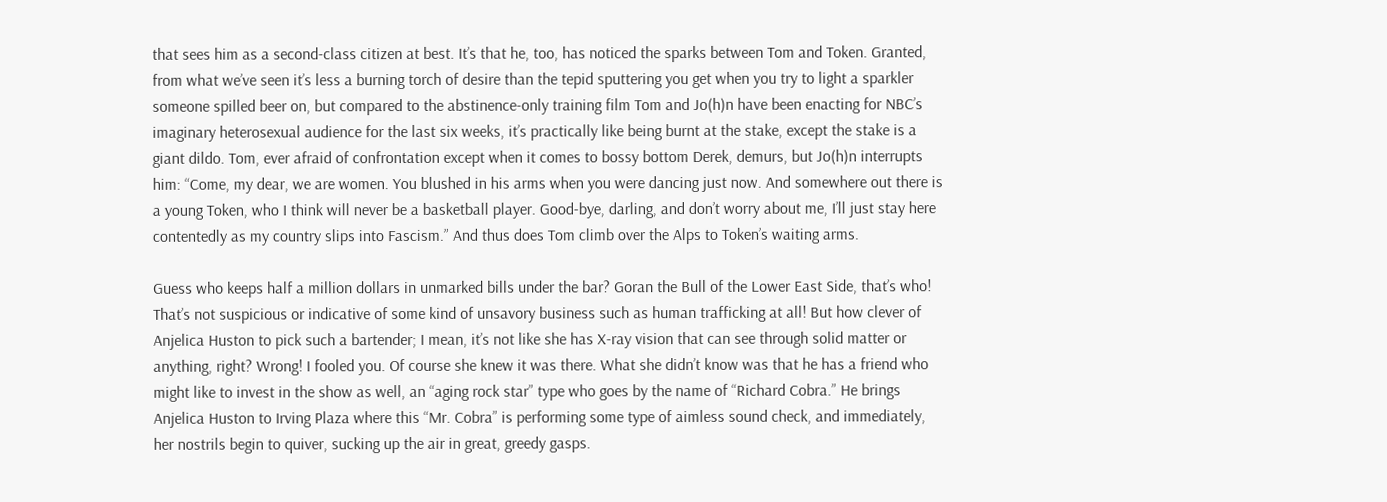that sees him as a second-class citizen at best. It’s that he, too, has noticed the sparks between Tom and Token. Granted, from what we’ve seen it’s less a burning torch of desire than the tepid sputtering you get when you try to light a sparkler someone spilled beer on, but compared to the abstinence-only training film Tom and Jo(h)n have been enacting for NBC’s imaginary heterosexual audience for the last six weeks, it’s practically like being burnt at the stake, except the stake is a giant dildo. Tom, ever afraid of confrontation except when it comes to bossy bottom Derek, demurs, but Jo(h)n interrupts him: “Come, my dear, we are women. You blushed in his arms when you were dancing just now. And somewhere out there is a young Token, who I think will never be a basketball player. Good-bye, darling, and don’t worry about me, I’ll just stay here contentedly as my country slips into Fascism.” And thus does Tom climb over the Alps to Token’s waiting arms.

Guess who keeps half a million dollars in unmarked bills under the bar? Goran the Bull of the Lower East Side, that’s who! That’s not suspicious or indicative of some kind of unsavory business such as human trafficking at all! But how clever of Anjelica Huston to pick such a bartender; I mean, it’s not like she has X-ray vision that can see through solid matter or anything, right? Wrong! I fooled you. Of course she knew it was there. What she didn’t know was that he has a friend who might like to invest in the show as well, an “aging rock star” type who goes by the name of “Richard Cobra.” He brings Anjelica Huston to Irving Plaza where this “Mr. Cobra” is performing some type of aimless sound check, and immediately, her nostrils begin to quiver, sucking up the air in great, greedy gasps.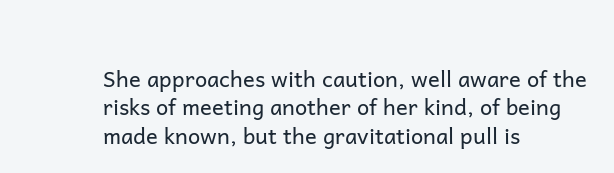She approaches with caution, well aware of the risks of meeting another of her kind, of being made known, but the gravitational pull is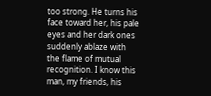too strong. He turns his face toward her, his pale eyes and her dark ones suddenly ablaze with the flame of mutual recognition. I know this man, my friends, his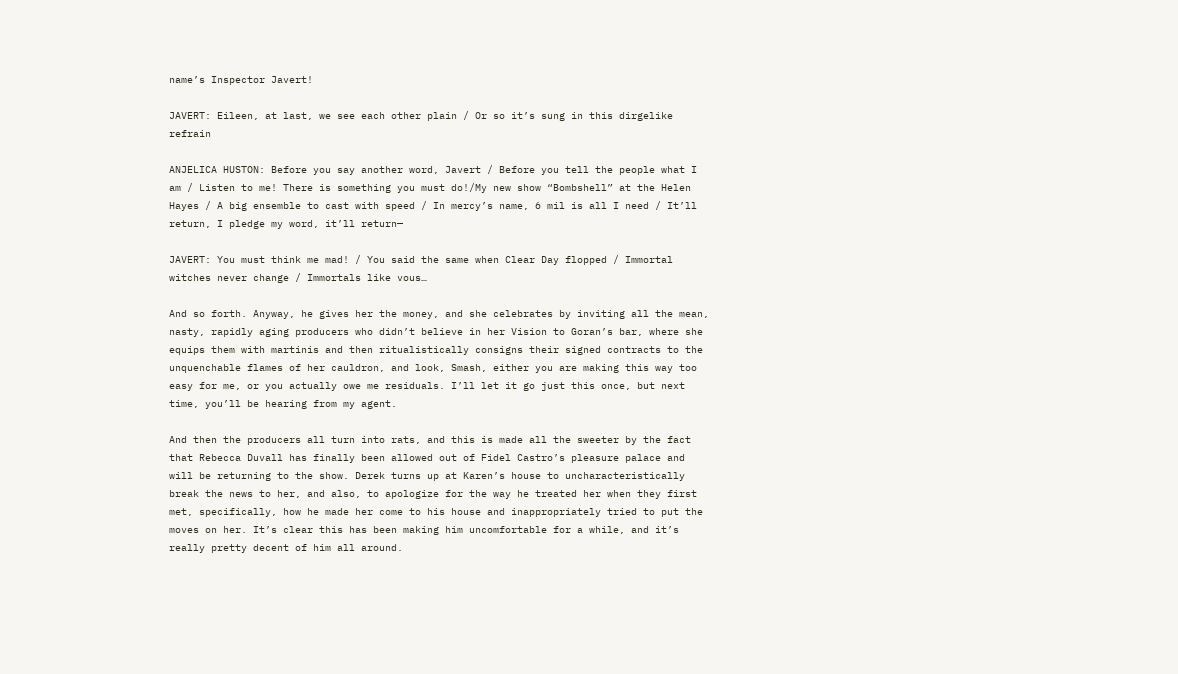name’s Inspector Javert!

JAVERT: Eileen, at last, we see each other plain / Or so it’s sung in this dirgelike refrain

ANJELICA HUSTON: Before you say another word, Javert / Before you tell the people what I am / Listen to me! There is something you must do!/My new show “Bombshell” at the Helen Hayes / A big ensemble to cast with speed / In mercy’s name, 6 mil is all I need / It’ll return, I pledge my word, it’ll return—

JAVERT: You must think me mad! / You said the same when Clear Day flopped / Immortal witches never change / Immortals like vous…

And so forth. Anyway, he gives her the money, and she celebrates by inviting all the mean, nasty, rapidly aging producers who didn’t believe in her Vision to Goran’s bar, where she equips them with martinis and then ritualistically consigns their signed contracts to the unquenchable flames of her cauldron, and look, Smash, either you are making this way too easy for me, or you actually owe me residuals. I’ll let it go just this once, but next time, you’ll be hearing from my agent.

And then the producers all turn into rats, and this is made all the sweeter by the fact that Rebecca Duvall has finally been allowed out of Fidel Castro’s pleasure palace and will be returning to the show. Derek turns up at Karen’s house to uncharacteristically break the news to her, and also, to apologize for the way he treated her when they first met, specifically, how he made her come to his house and inappropriately tried to put the moves on her. It’s clear this has been making him uncomfortable for a while, and it’s really pretty decent of him all around.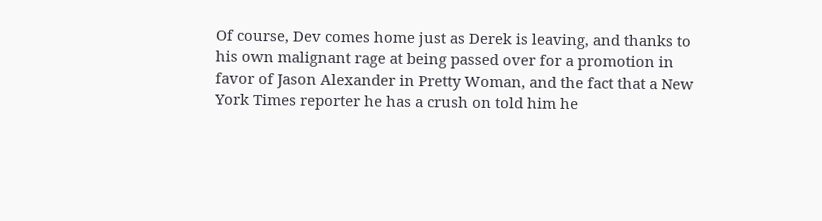Of course, Dev comes home just as Derek is leaving, and thanks to his own malignant rage at being passed over for a promotion in favor of Jason Alexander in Pretty Woman, and the fact that a New York Times reporter he has a crush on told him he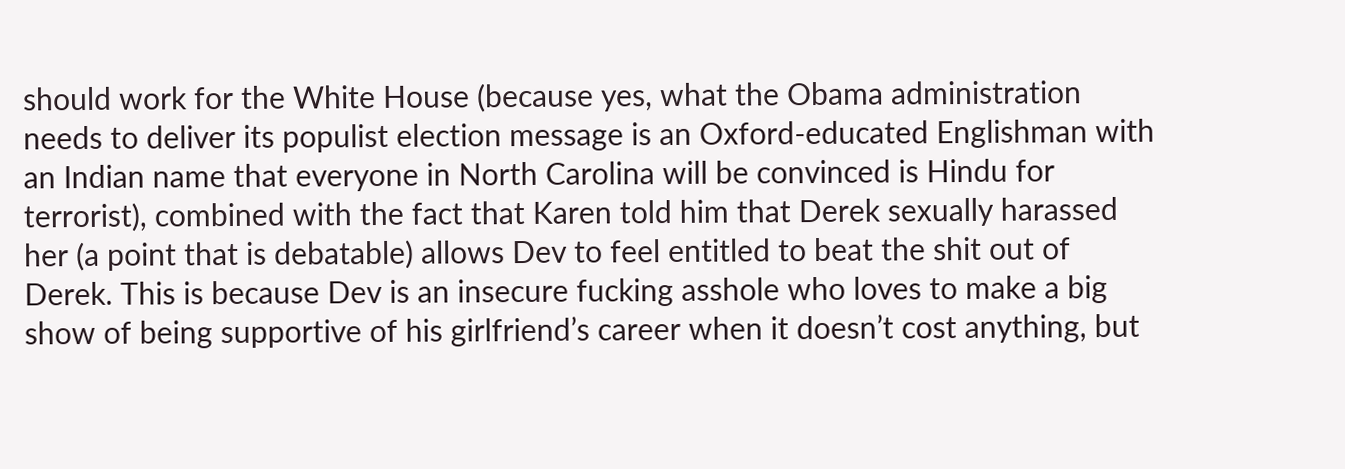should work for the White House (because yes, what the Obama administration needs to deliver its populist election message is an Oxford-educated Englishman with an Indian name that everyone in North Carolina will be convinced is Hindu for terrorist), combined with the fact that Karen told him that Derek sexually harassed her (a point that is debatable) allows Dev to feel entitled to beat the shit out of Derek. This is because Dev is an insecure fucking asshole who loves to make a big show of being supportive of his girlfriend’s career when it doesn’t cost anything, but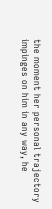the moment her personal trajectory impinges on him in any way, he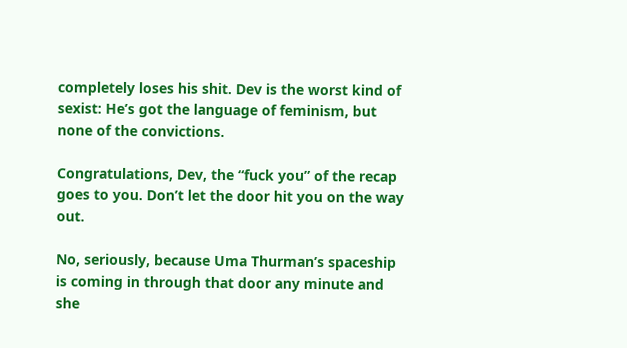completely loses his shit. Dev is the worst kind of sexist: He’s got the language of feminism, but none of the convictions.

Congratulations, Dev, the “fuck you” of the recap goes to you. Don’t let the door hit you on the way out.

No, seriously, because Uma Thurman’s spaceship is coming in through that door any minute and she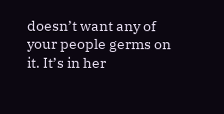doesn’t want any of your people germs on it. It’s in her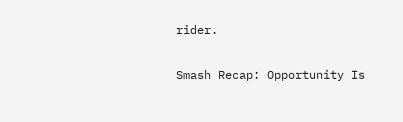rider.

Smash Recap: Opportunity Is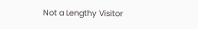Not a Lengthy Visitor